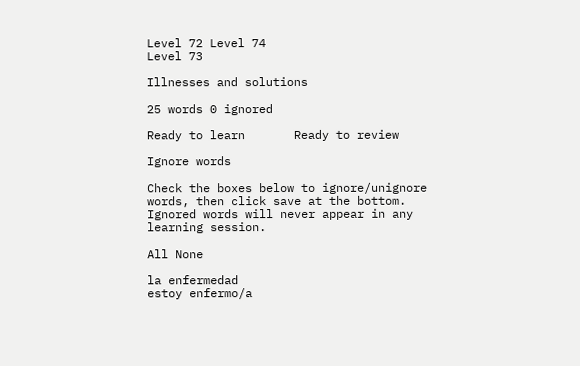Level 72 Level 74
Level 73

Illnesses and solutions

25 words 0 ignored

Ready to learn       Ready to review

Ignore words

Check the boxes below to ignore/unignore words, then click save at the bottom. Ignored words will never appear in any learning session.

All None

la enfermedad
estoy enfermo/a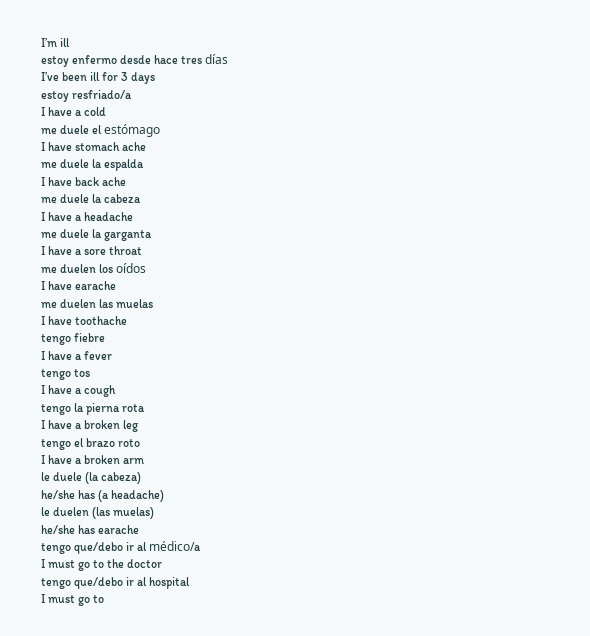I’m ill
estoy enfermo desde hace tres días
I’ve been ill for 3 days
estoy resfriado/a
I have a cold
me duele el estómago
I have stomach ache
me duele la espalda
I have back ache
me duele la cabeza
I have a headache
me duele la garganta
I have a sore throat
me duelen los oídos
I have earache
me duelen las muelas
I have toothache
tengo fiebre
I have a fever
tengo tos
I have a cough
tengo la pierna rota
I have a broken leg
tengo el brazo roto
I have a broken arm
le duele (la cabeza)
he/she has (a headache)
le duelen (las muelas)
he/she has earache
tengo que/debo ir al médico/a
I must go to the doctor
tengo que/debo ir al hospital
I must go to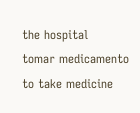the hospital
tomar medicamento
to take medicine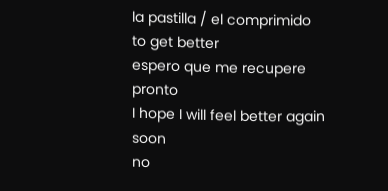la pastilla / el comprimido
to get better
espero que me recupere pronto
I hope I will feel better again soon
no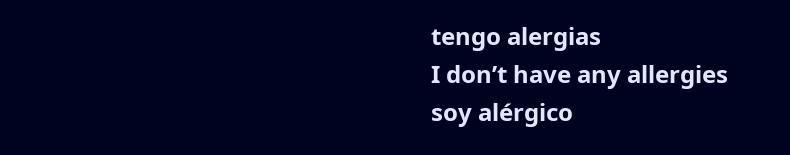tengo alergias
I don’t have any allergies
soy alérgico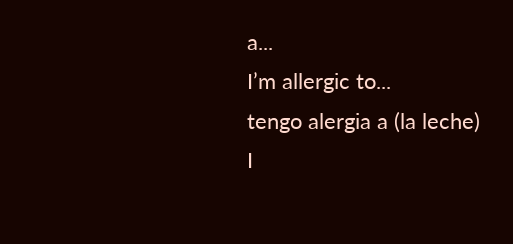a...
I’m allergic to...
tengo alergia a (la leche)
I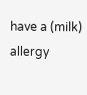have a (milk) allergy